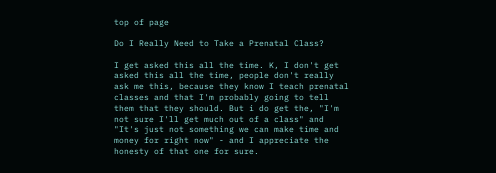top of page

Do I Really Need to Take a Prenatal Class?

I get asked this all the time. K, I don't get asked this all the time, people don't really ask me this, because they know I teach prenatal classes and that I'm probably going to tell them that they should. But i do get the, "I'm not sure I'll get much out of a class" and "It's just not something we can make time and money for right now" - and I appreciate the honesty of that one for sure.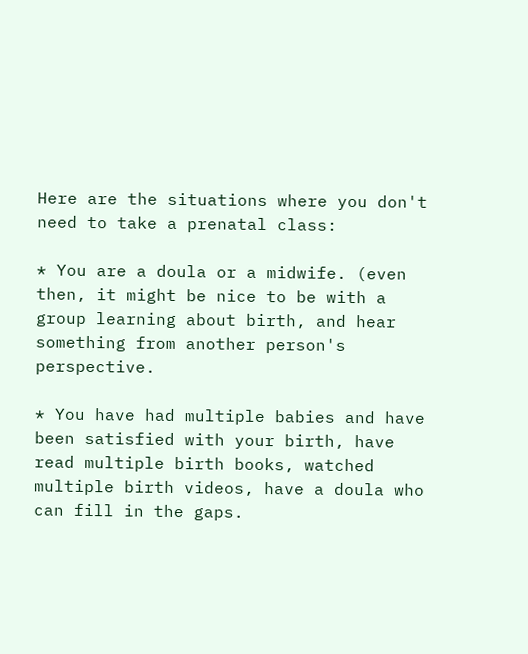Here are the situations where you don't need to take a prenatal class:

* You are a doula or a midwife. (even then, it might be nice to be with a group learning about birth, and hear something from another person's perspective.

* You have had multiple babies and have been satisfied with your birth, have read multiple birth books, watched multiple birth videos, have a doula who can fill in the gaps.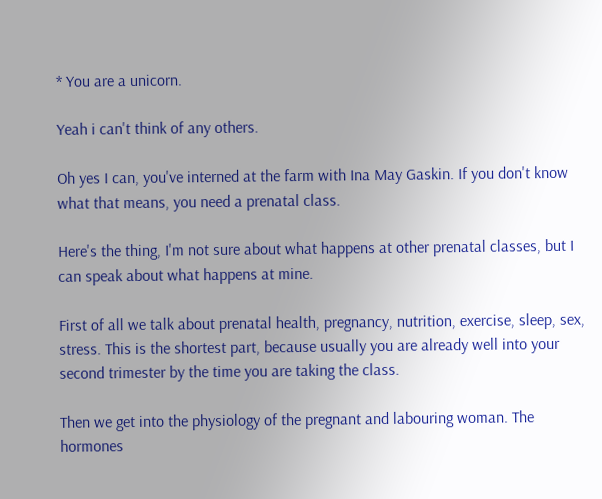* You are a unicorn.

Yeah i can't think of any others.

Oh yes I can, you've interned at the farm with Ina May Gaskin. If you don't know what that means, you need a prenatal class.

Here's the thing, I'm not sure about what happens at other prenatal classes, but I can speak about what happens at mine.

First of all we talk about prenatal health, pregnancy, nutrition, exercise, sleep, sex, stress. This is the shortest part, because usually you are already well into your second trimester by the time you are taking the class.

Then we get into the physiology of the pregnant and labouring woman. The hormones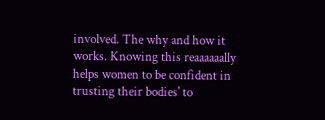involved. The why and how it works. Knowing this reaaaaaally helps women to be confident in trusting their bodies' to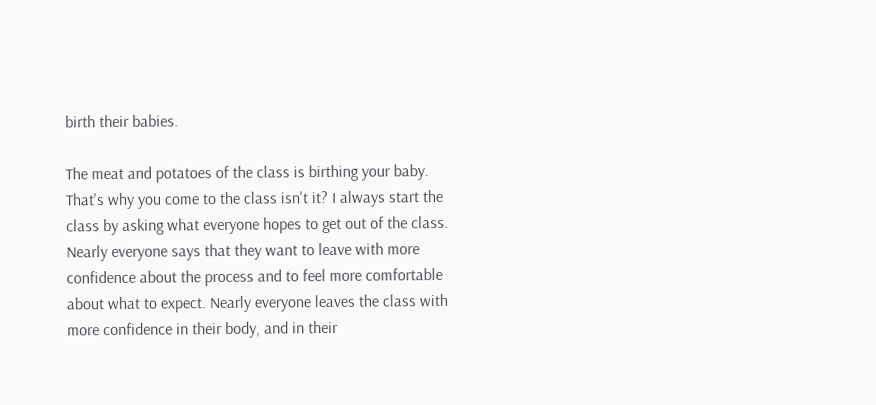birth their babies.

The meat and potatoes of the class is birthing your baby. That's why you come to the class isn't it? I always start the class by asking what everyone hopes to get out of the class. Nearly everyone says that they want to leave with more confidence about the process and to feel more comfortable about what to expect. Nearly everyone leaves the class with more confidence in their body, and in their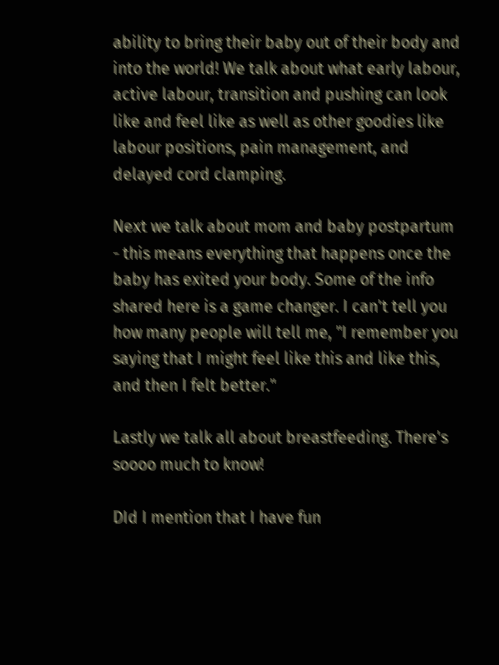ability to bring their baby out of their body and into the world! We talk about what early labour, active labour, transition and pushing can look like and feel like as well as other goodies like labour positions, pain management, and delayed cord clamping.

Next we talk about mom and baby postpartum - this means everything that happens once the baby has exited your body. Some of the info shared here is a game changer. I can't tell you how many people will tell me, "I remember you saying that I might feel like this and like this, and then I felt better."

Lastly we talk all about breastfeeding. There's soooo much to know!

DId I mention that I have fun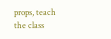props, teach the class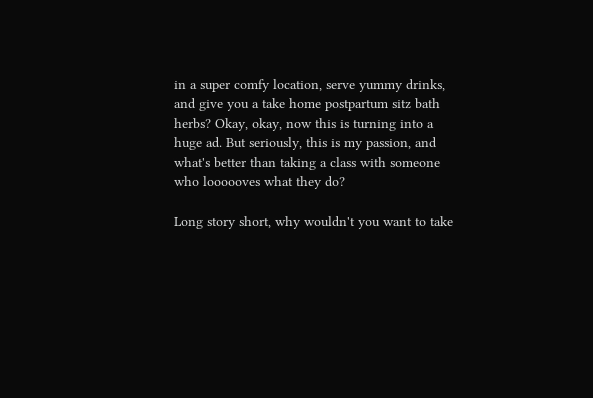in a super comfy location, serve yummy drinks, and give you a take home postpartum sitz bath herbs? Okay, okay, now this is turning into a huge ad. But seriously, this is my passion, and what's better than taking a class with someone who loooooves what they do?

Long story short, why wouldn't you want to take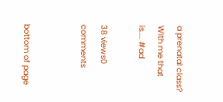a prenatal class? WIth me that is.... #ad

38 views0 comments


bottom of page